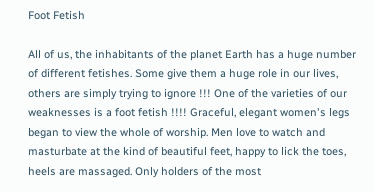Foot Fetish

All of us, the inhabitants of the planet Earth has a huge number of different fetishes. Some give them a huge role in our lives, others are simply trying to ignore !!! One of the varieties of our weaknesses is a foot fetish !!!! Graceful, elegant women's legs began to view the whole of worship. Men love to watch and masturbate at the kind of beautiful feet, happy to lick the toes, heels are massaged. Only holders of the most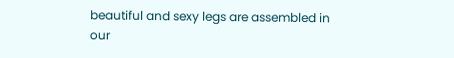beautiful and sexy legs are assembled in our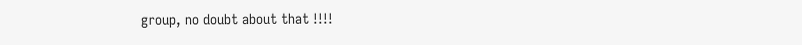group, no doubt about that !!!!